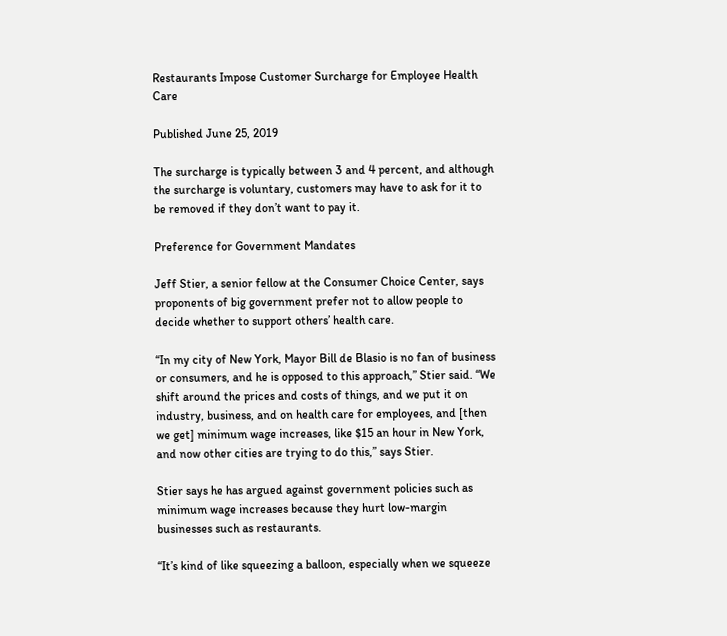Restaurants Impose Customer Surcharge for Employee Health Care

Published June 25, 2019

The surcharge is typically between 3 and 4 percent, and although the surcharge is voluntary, customers may have to ask for it to be removed if they don’t want to pay it.

Preference for Government Mandates

Jeff Stier, a senior fellow at the Consumer Choice Center, says proponents of big government prefer not to allow people to decide whether to support others’ health care.

“In my city of New York, Mayor Bill de Blasio is no fan of business or consumers, and he is opposed to this approach,” Stier said. “We shift around the prices and costs of things, and we put it on industry, business, and on health care for employees, and [then we get] minimum wage increases, like $15 an hour in New York, and now other cities are trying to do this,” says Stier.

Stier says he has argued against government policies such as minimum wage increases because they hurt low-margin businesses such as restaurants.

“It’s kind of like squeezing a balloon, especially when we squeeze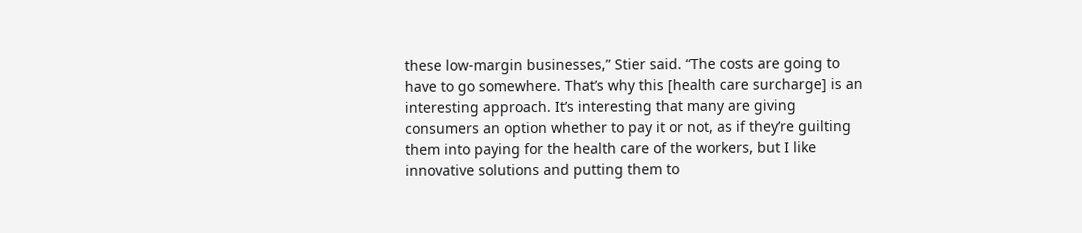these low-margin businesses,” Stier said. “The costs are going to have to go somewhere. That’s why this [health care surcharge] is an interesting approach. It’s interesting that many are giving consumers an option whether to pay it or not, as if they’re guilting them into paying for the health care of the workers, but I like innovative solutions and putting them to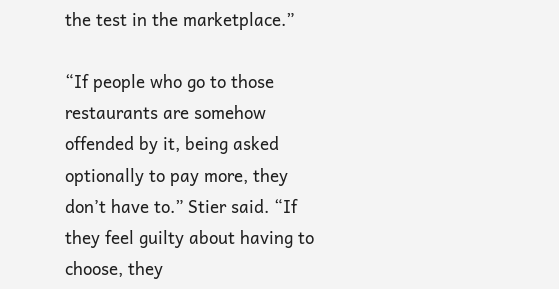the test in the marketplace.”

“If people who go to those restaurants are somehow offended by it, being asked optionally to pay more, they don’t have to.” Stier said. “If they feel guilty about having to choose, they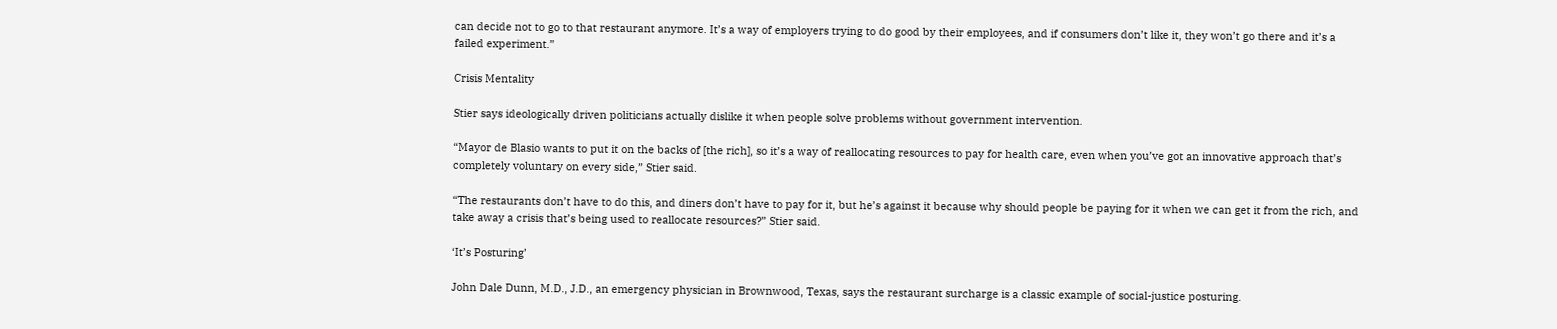can decide not to go to that restaurant anymore. It’s a way of employers trying to do good by their employees, and if consumers don’t like it, they won’t go there and it’s a failed experiment.”

Crisis Mentality

Stier says ideologically driven politicians actually dislike it when people solve problems without government intervention.

“Mayor de Blasio wants to put it on the backs of [the rich], so it’s a way of reallocating resources to pay for health care, even when you’ve got an innovative approach that’s completely voluntary on every side,” Stier said.

“The restaurants don’t have to do this, and diners don’t have to pay for it, but he’s against it because why should people be paying for it when we can get it from the rich, and take away a crisis that’s being used to reallocate resources?” Stier said.

‘It’s Posturing’

John Dale Dunn, M.D., J.D., an emergency physician in Brownwood, Texas, says the restaurant surcharge is a classic example of social-justice posturing.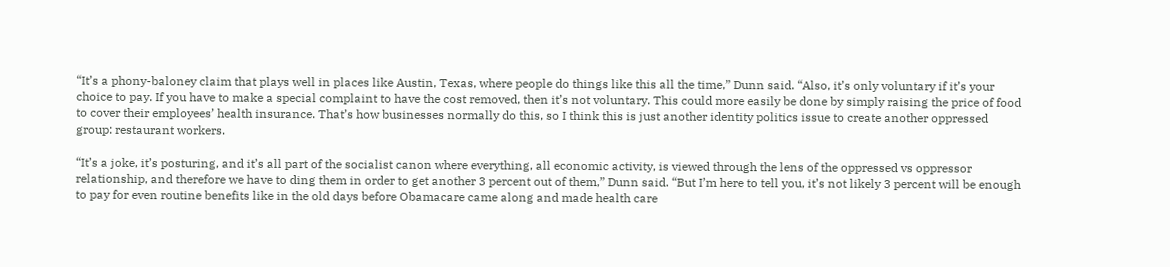“It’s a phony-baloney claim that plays well in places like Austin, Texas, where people do things like this all the time,” Dunn said. “Also, it’s only voluntary if it’s your choice to pay. If you have to make a special complaint to have the cost removed, then it’s not voluntary. This could more easily be done by simply raising the price of food to cover their employees’ health insurance. That’s how businesses normally do this, so I think this is just another identity politics issue to create another oppressed group: restaurant workers.

“It’s a joke, it’s posturing, and it’s all part of the socialist canon where everything, all economic activity, is viewed through the lens of the oppressed vs oppressor relationship, and therefore we have to ding them in order to get another 3 percent out of them,” Dunn said. “But I’m here to tell you, it’s not likely 3 percent will be enough to pay for even routine benefits like in the old days before Obamacare came along and made health care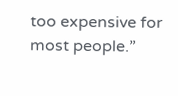too expensive for most people.”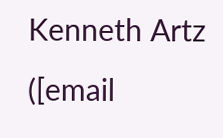Kenneth Artz ([email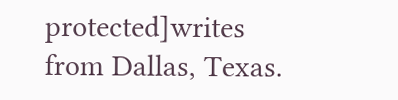protected]writes from Dallas, Texas.